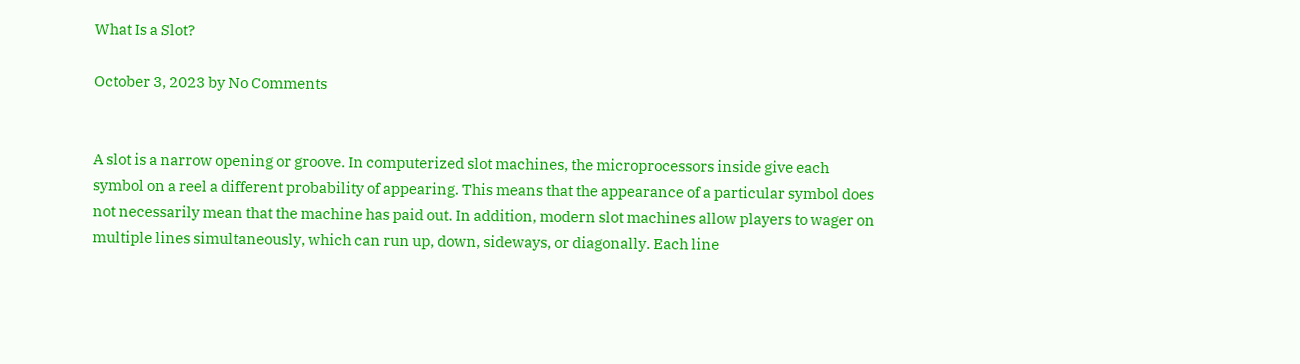What Is a Slot?

October 3, 2023 by No Comments


A slot is a narrow opening or groove. In computerized slot machines, the microprocessors inside give each symbol on a reel a different probability of appearing. This means that the appearance of a particular symbol does not necessarily mean that the machine has paid out. In addition, modern slot machines allow players to wager on multiple lines simultaneously, which can run up, down, sideways, or diagonally. Each line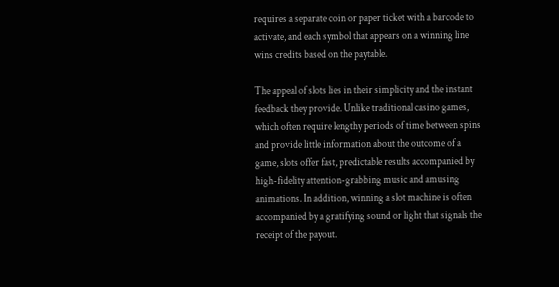requires a separate coin or paper ticket with a barcode to activate, and each symbol that appears on a winning line wins credits based on the paytable.

The appeal of slots lies in their simplicity and the instant feedback they provide. Unlike traditional casino games, which often require lengthy periods of time between spins and provide little information about the outcome of a game, slots offer fast, predictable results accompanied by high-fidelity attention-grabbing music and amusing animations. In addition, winning a slot machine is often accompanied by a gratifying sound or light that signals the receipt of the payout.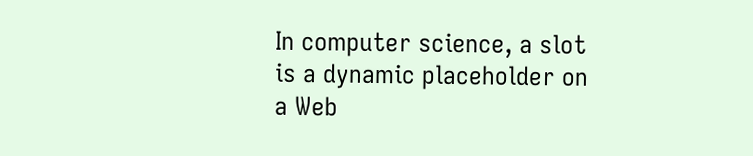In computer science, a slot is a dynamic placeholder on a Web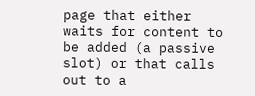page that either waits for content to be added (a passive slot) or that calls out to a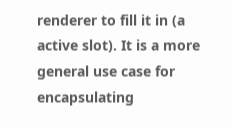renderer to fill it in (a active slot). It is a more general use case for encapsulating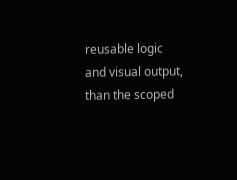reusable logic and visual output, than the scoped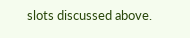slots discussed above.